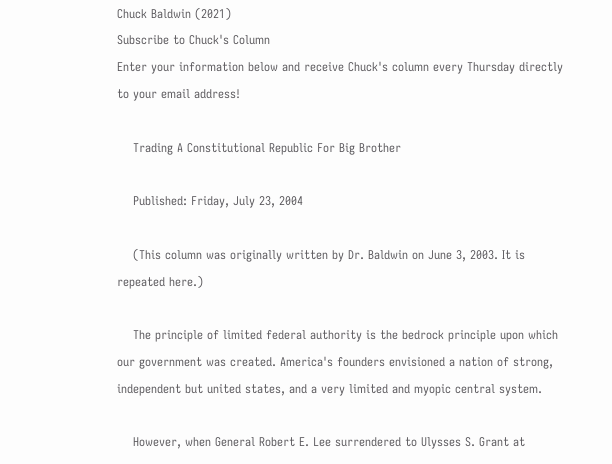Chuck Baldwin (2021)
Subscribe to Chuck's Column
Enter your information below and receive Chuck's column every Thursday directly to your email address!

    Trading A Constitutional Republic For Big Brother

    Published: Friday, July 23, 2004

    (This column was originally written by Dr. Baldwin on June 3, 2003. It is repeated here.)

    The principle of limited federal authority is the bedrock principle upon which our government was created. America's founders envisioned a nation of strong, independent but united states, and a very limited and myopic central system.

    However, when General Robert E. Lee surrendered to Ulysses S. Grant at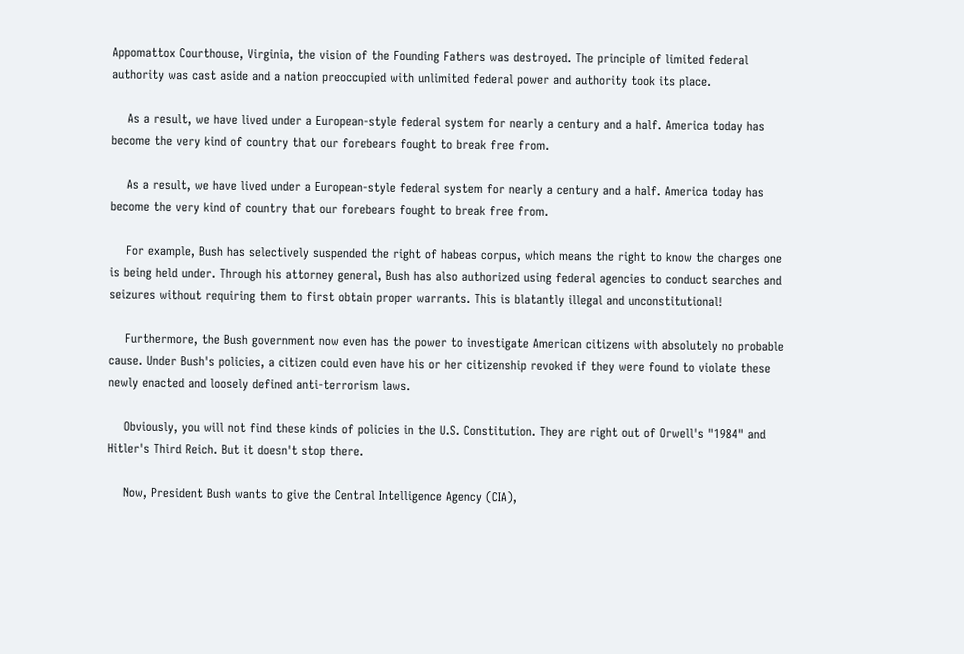Appomattox Courthouse, Virginia, the vision of the Founding Fathers was destroyed. The principle of limited federal authority was cast aside and a nation preoccupied with unlimited federal power and authority took its place.

    As a result, we have lived under a European-style federal system for nearly a century and a half. America today has become the very kind of country that our forebears fought to break free from.

    As a result, we have lived under a European-style federal system for nearly a century and a half. America today has become the very kind of country that our forebears fought to break free from.

    For example, Bush has selectively suspended the right of habeas corpus, which means the right to know the charges one is being held under. Through his attorney general, Bush has also authorized using federal agencies to conduct searches and seizures without requiring them to first obtain proper warrants. This is blatantly illegal and unconstitutional!

    Furthermore, the Bush government now even has the power to investigate American citizens with absolutely no probable cause. Under Bush's policies, a citizen could even have his or her citizenship revoked if they were found to violate these newly enacted and loosely defined anti-terrorism laws.

    Obviously, you will not find these kinds of policies in the U.S. Constitution. They are right out of Orwell's "1984" and Hitler's Third Reich. But it doesn't stop there.

    Now, President Bush wants to give the Central Intelligence Agency (CIA),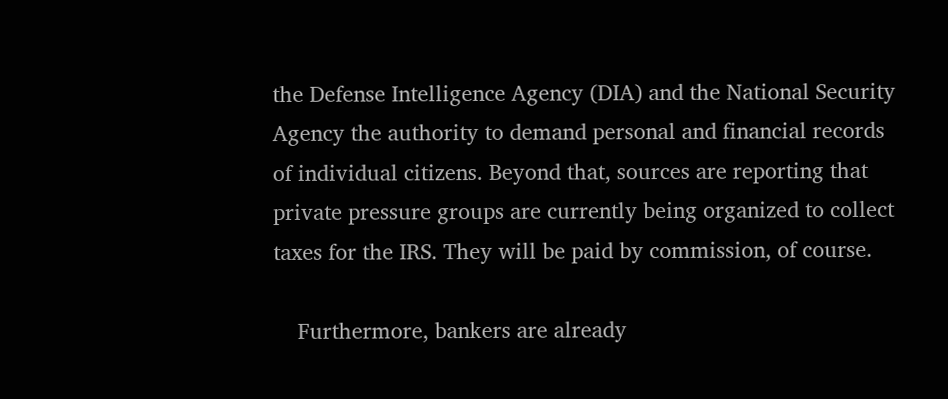the Defense Intelligence Agency (DIA) and the National Security Agency the authority to demand personal and financial records of individual citizens. Beyond that, sources are reporting that private pressure groups are currently being organized to collect taxes for the IRS. They will be paid by commission, of course.

    Furthermore, bankers are already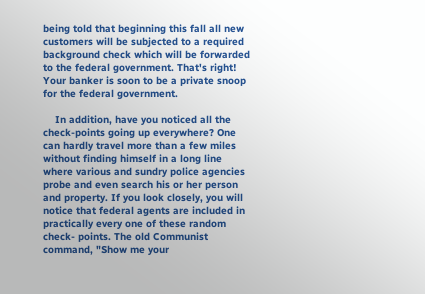being told that beginning this fall all new customers will be subjected to a required background check which will be forwarded to the federal government. That's right! Your banker is soon to be a private snoop for the federal government.

    In addition, have you noticed all the check-points going up everywhere? One can hardly travel more than a few miles without finding himself in a long line where various and sundry police agencies probe and even search his or her person and property. If you look closely, you will notice that federal agents are included in practically every one of these random check- points. The old Communist command, "Show me your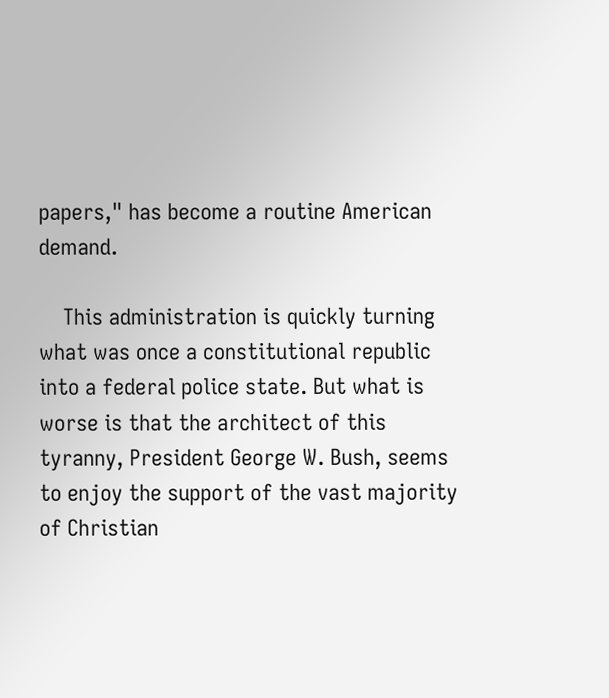papers," has become a routine American demand.

    This administration is quickly turning what was once a constitutional republic into a federal police state. But what is worse is that the architect of this tyranny, President George W. Bush, seems to enjoy the support of the vast majority of Christian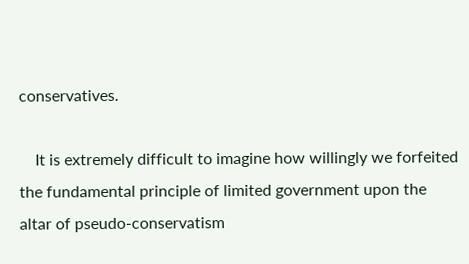conservatives.

    It is extremely difficult to imagine how willingly we forfeited the fundamental principle of limited government upon the altar of pseudo-conservatism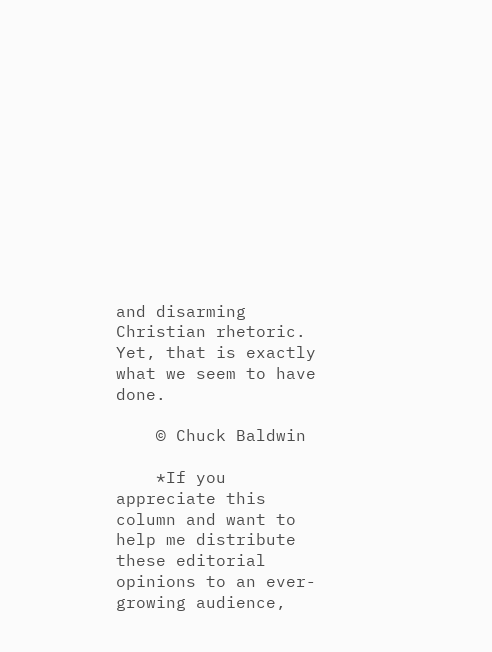and disarming Christian rhetoric. Yet, that is exactly what we seem to have done.

    © Chuck Baldwin

    *If you appreciate this column and want to help me distribute these editorial opinions to an ever-growing audience,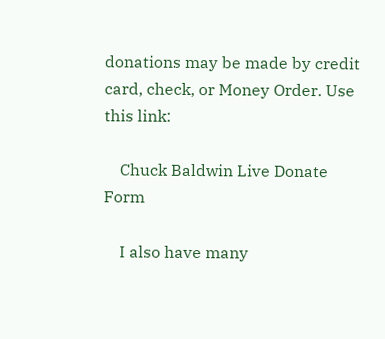donations may be made by credit card, check, or Money Order. Use this link:

    Chuck Baldwin Live Donate Form

    I also have many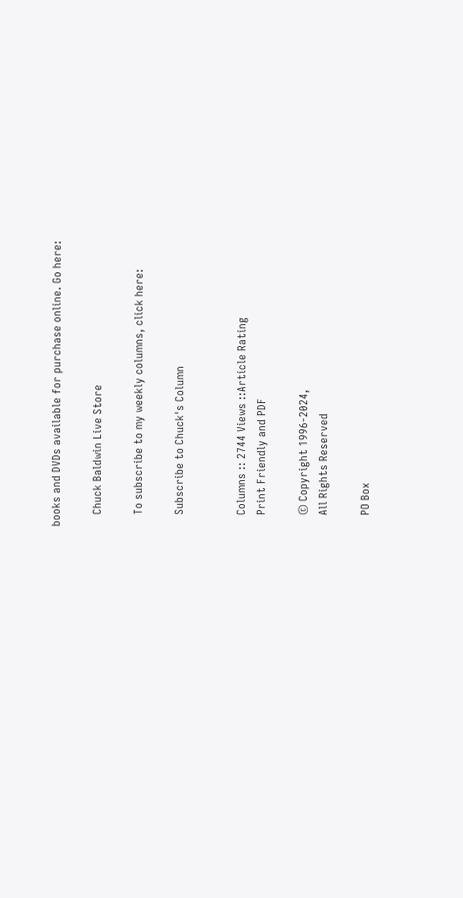books and DVDs available for purchase online. Go here:

    Chuck Baldwin Live Store

    To subscribe to my weekly columns, click here:

    Subscribe to Chuck's Column


    Columns :: 2744 Views ::Article Rating
    Print Friendly and PDF

    © Copyright 1996-2024,
    All Rights Reserved

    PO Box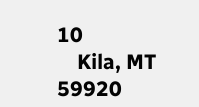10
    Kila, MT 59920